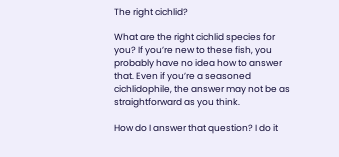The right cichlid?

What are the right cichlid species for you? If you’re new to these fish, you probably have no idea how to answer that. Even if you’re a seasoned cichlidophile, the answer may not be as straightforward as you think.

How do I answer that question? I do it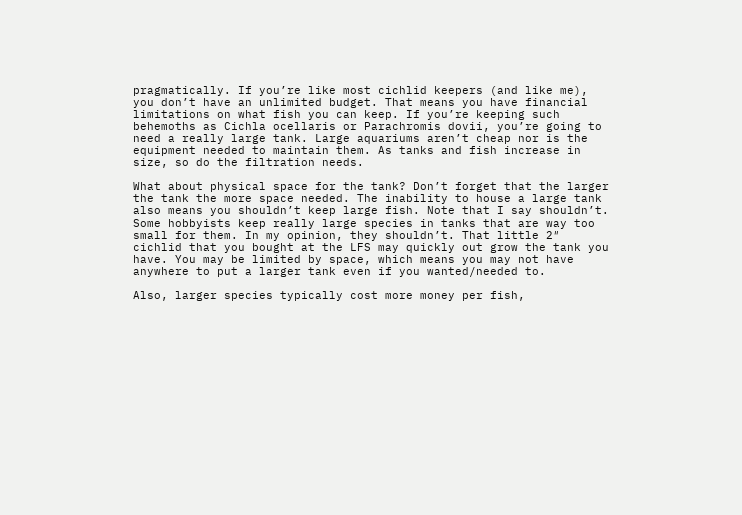pragmatically. If you’re like most cichlid keepers (and like me), you don’t have an unlimited budget. That means you have financial limitations on what fish you can keep. If you’re keeping such behemoths as Cichla ocellaris or Parachromis dovii, you’re going to need a really large tank. Large aquariums aren’t cheap nor is the equipment needed to maintain them. As tanks and fish increase in size, so do the filtration needs.

What about physical space for the tank? Don’t forget that the larger the tank the more space needed. The inability to house a large tank also means you shouldn’t keep large fish. Note that I say shouldn’t. Some hobbyists keep really large species in tanks that are way too small for them. In my opinion, they shouldn’t. That little 2″ cichlid that you bought at the LFS may quickly out grow the tank you have. You may be limited by space, which means you may not have anywhere to put a larger tank even if you wanted/needed to.

Also, larger species typically cost more money per fish,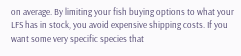on average. By limiting your fish buying options to what your LFS has in stock, you avoid expensive shipping costs. If you want some very specific species that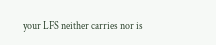your LFS neither carries nor is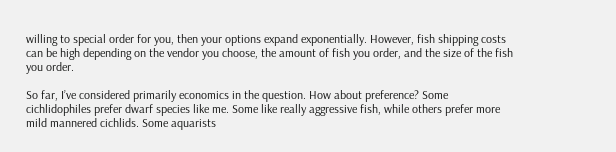willing to special order for you, then your options expand exponentially. However, fish shipping costs can be high depending on the vendor you choose, the amount of fish you order, and the size of the fish you order.

So far, I’ve considered primarily economics in the question. How about preference? Some cichlidophiles prefer dwarf species like me. Some like really aggressive fish, while others prefer more mild mannered cichlids. Some aquarists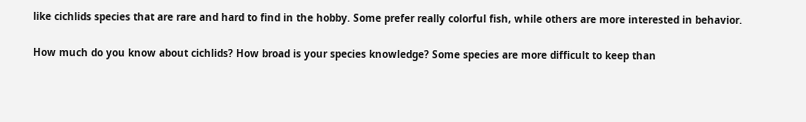like cichlids species that are rare and hard to find in the hobby. Some prefer really colorful fish, while others are more interested in behavior.

How much do you know about cichlids? How broad is your species knowledge? Some species are more difficult to keep than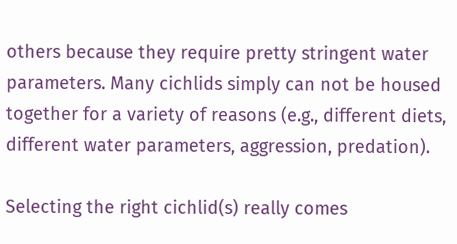others because they require pretty stringent water parameters. Many cichlids simply can not be housed together for a variety of reasons (e.g., different diets, different water parameters, aggression, predation).

Selecting the right cichlid(s) really comes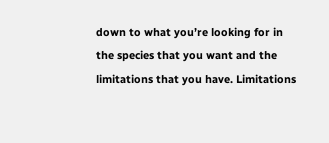down to what you’re looking for in the species that you want and the limitations that you have. Limitations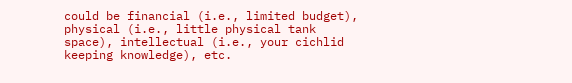could be financial (i.e., limited budget), physical (i.e., little physical tank space), intellectual (i.e., your cichlid keeping knowledge), etc.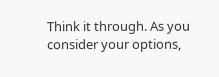Think it through. As you consider your options,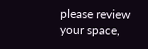please review your space,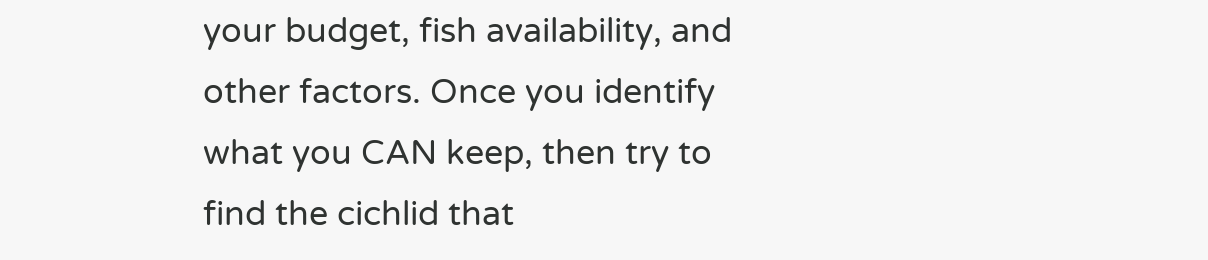your budget, fish availability, and other factors. Once you identify what you CAN keep, then try to find the cichlid that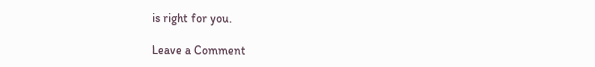is right for you.

Leave a Comment